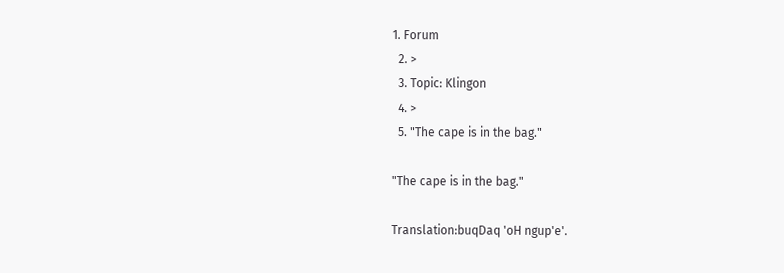1. Forum
  2. >
  3. Topic: Klingon
  4. >
  5. "The cape is in the bag."

"The cape is in the bag."

Translation:buqDaq 'oH ngup'e'.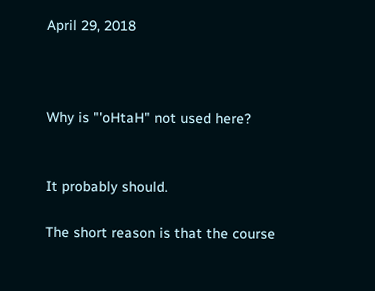April 29, 2018



Why is "'oHtaH" not used here?


It probably should.

The short reason is that the course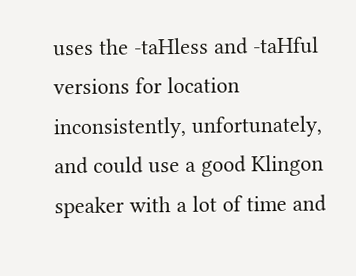uses the -taHless and -taHful versions for location inconsistently, unfortunately, and could use a good Klingon speaker with a lot of time and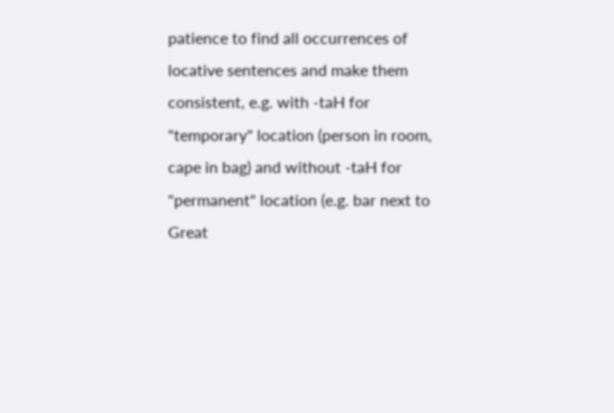patience to find all occurrences of locative sentences and make them consistent, e.g. with -taH for "temporary" location (person in room, cape in bag) and without -taH for "permanent" location (e.g. bar next to Great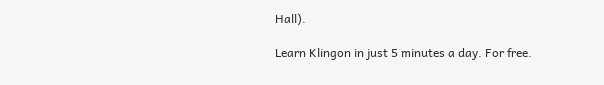Hall).

Learn Klingon in just 5 minutes a day. For free.